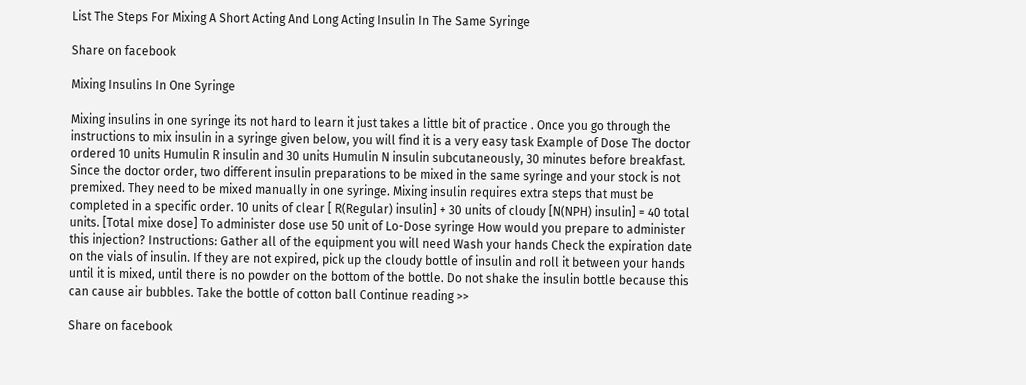List The Steps For Mixing A Short Acting And Long Acting Insulin In The Same Syringe

Share on facebook

Mixing Insulins In One Syringe

Mixing insulins in one syringe its not hard to learn it just takes a little bit of practice . Once you go through the instructions to mix insulin in a syringe given below, you will find it is a very easy task Example of Dose The doctor ordered 10 units Humulin R insulin and 30 units Humulin N insulin subcutaneously, 30 minutes before breakfast. Since the doctor order, two different insulin preparations to be mixed in the same syringe and your stock is not premixed. They need to be mixed manually in one syringe. Mixing insulin requires extra steps that must be completed in a specific order. 10 units of clear [ R(Regular) insulin] + 30 units of cloudy [N(NPH) insulin] = 40 total units. [Total mixe dose] To administer dose use 50 unit of Lo-Dose syringe How would you prepare to administer this injection? Instructions: Gather all of the equipment you will need Wash your hands Check the expiration date on the vials of insulin. If they are not expired, pick up the cloudy bottle of insulin and roll it between your hands until it is mixed, until there is no powder on the bottom of the bottle. Do not shake the insulin bottle because this can cause air bubbles. Take the bottle of cotton ball Continue reading >>

Share on facebook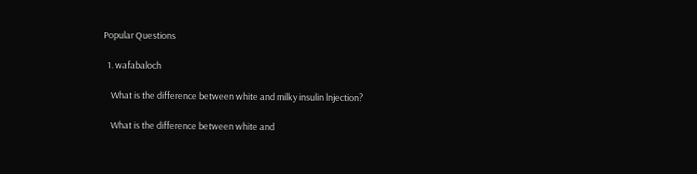Popular Questions

  1. wafabaloch

    What is the difference between white and milky insulin lnjection?

    What is the difference between white and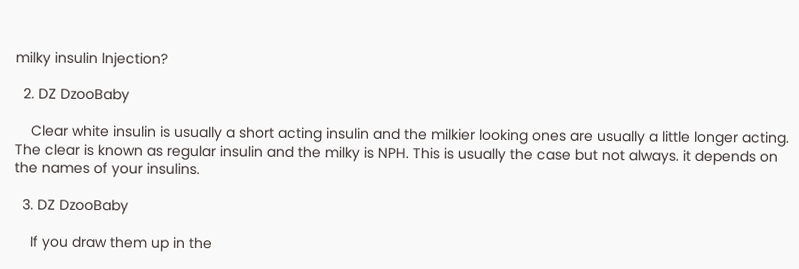milky insulin lnjection?

  2. DZ DzooBaby

    Clear white insulin is usually a short acting insulin and the milkier looking ones are usually a little longer acting. The clear is known as regular insulin and the milky is NPH. This is usually the case but not always. it depends on the names of your insulins.

  3. DZ DzooBaby

    If you draw them up in the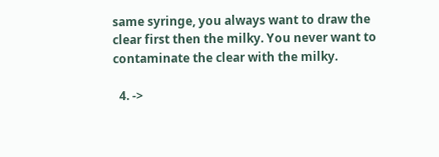same syringe, you always want to draw the clear first then the milky. You never want to contaminate the clear with the milky.

  4. ->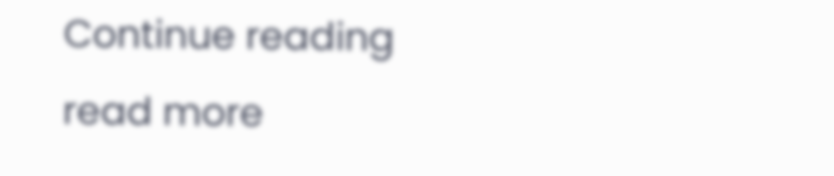Continue reading
read more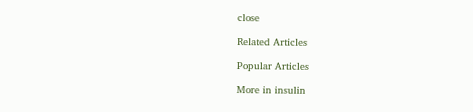close

Related Articles

Popular Articles

More in insulin